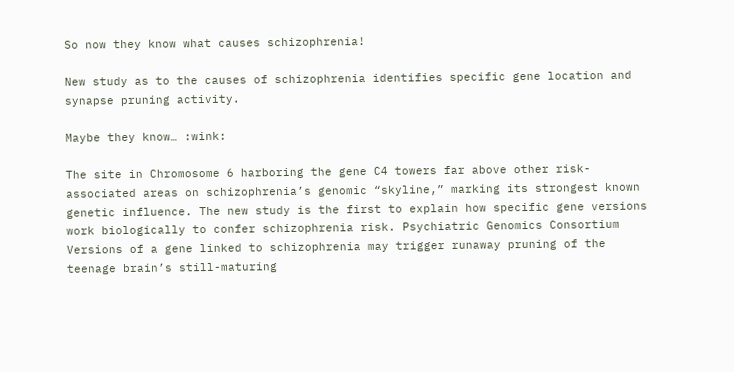So now they know what causes schizophrenia!

New study as to the causes of schizophrenia identifies specific gene location and synapse pruning activity.

Maybe they know… :wink:

The site in Chromosome 6 harboring the gene C4 towers far above other risk-associated areas on schizophrenia’s genomic “skyline,” marking its strongest known genetic influence. The new study is the first to explain how specific gene versions work biologically to confer schizophrenia risk. Psychiatric Genomics Consortium
Versions of a gene linked to schizophrenia may trigger runaway pruning of the teenage brain’s still-maturing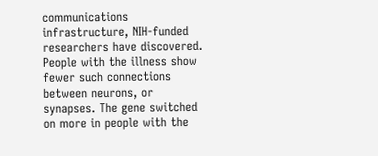communications infrastructure, NIH-funded researchers have discovered. People with the illness show fewer such connections between neurons, or synapses. The gene switched on more in people with the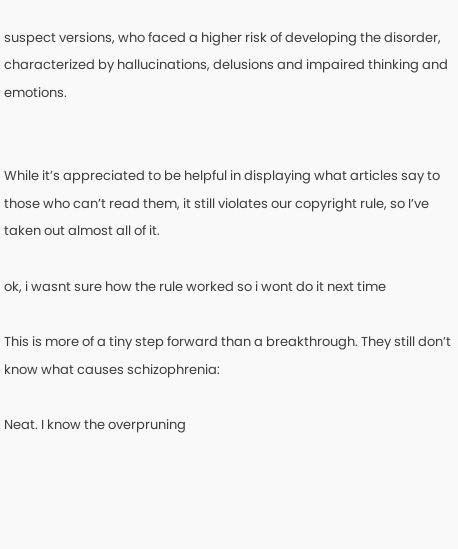suspect versions, who faced a higher risk of developing the disorder, characterized by hallucinations, delusions and impaired thinking and emotions.


While it’s appreciated to be helpful in displaying what articles say to those who can’t read them, it still violates our copyright rule, so I’ve taken out almost all of it.

ok, i wasnt sure how the rule worked so i wont do it next time

This is more of a tiny step forward than a breakthrough. They still don’t know what causes schizophrenia:

Neat. I know the overpruning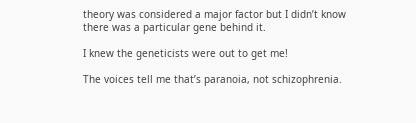theory was considered a major factor but I didn’t know there was a particular gene behind it.

I knew the geneticists were out to get me!

The voices tell me that’s paranoia, not schizophrenia.